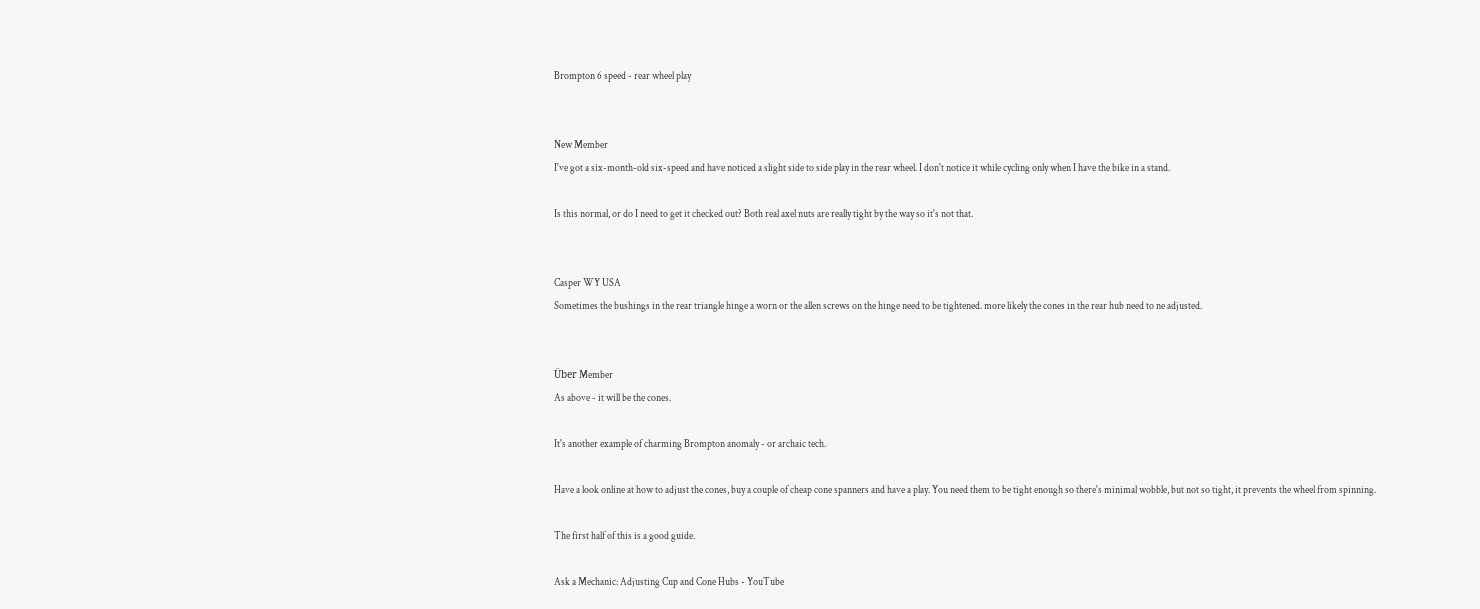Brompton 6 speed - rear wheel play


New Member
I've got a six-month-old six-speed and have noticed a slight side to side play in the rear wheel. I don't notice it while cycling only when I have the bike in a stand.

Is this normal, or do I need to get it checked out? Both real axel nuts are really tight by the way so it's not that.


Casper WY USA
Sometimes the bushings in the rear triangle hinge a worn or the allen screws on the hinge need to be tightened. more likely the cones in the rear hub need to ne adjusted.


Über Member
As above - it will be the cones.

It's another example of charming Brompton anomaly - or archaic tech.

Have a look online at how to adjust the cones, buy a couple of cheap cone spanners and have a play. You need them to be tight enough so there's minimal wobble, but not so tight, it prevents the wheel from spinning.

The first half of this is a good guide.

Ask a Mechanic: Adjusting Cup and Cone Hubs - YouTube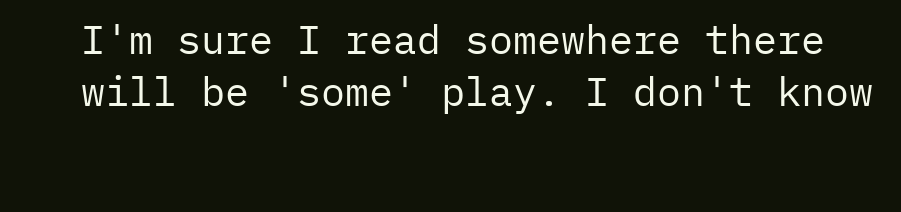I'm sure I read somewhere there will be 'some' play. I don't know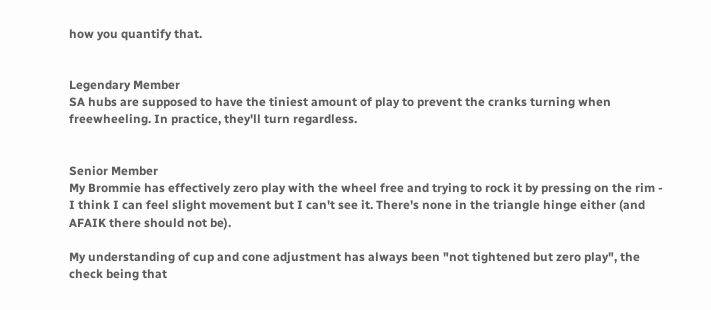how you quantify that.


Legendary Member
SA hubs are supposed to have the tiniest amount of play to prevent the cranks turning when freewheeling. In practice, they'll turn regardless.


Senior Member
My Brommie has effectively zero play with the wheel free and trying to rock it by pressing on the rim - I think I can feel slight movement but I can't see it. There's none in the triangle hinge either (and AFAIK there should not be).

My understanding of cup and cone adjustment has always been "not tightened but zero play", the check being that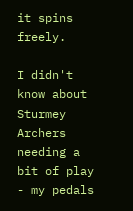it spins freely.

I didn't know about Sturmey Archers needing a bit of play - my pedals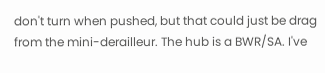don't turn when pushed, but that could just be drag from the mini-derailleur. The hub is a BWR/SA. I've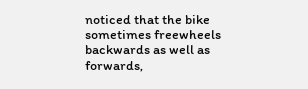noticed that the bike sometimes freewheels backwards as well as forwards,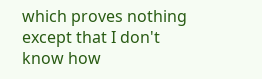which proves nothing except that I don't know how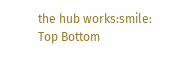the hub works:smile:
Top Bottom